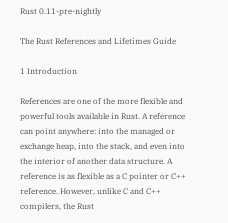Rust 0.11-pre-nightly

The Rust References and Lifetimes Guide

1 Introduction

References are one of the more flexible and powerful tools available in Rust. A reference can point anywhere: into the managed or exchange heap, into the stack, and even into the interior of another data structure. A reference is as flexible as a C pointer or C++ reference. However, unlike C and C++ compilers, the Rust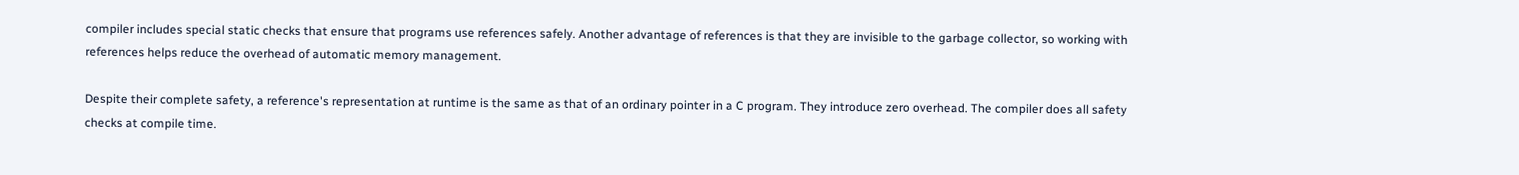compiler includes special static checks that ensure that programs use references safely. Another advantage of references is that they are invisible to the garbage collector, so working with references helps reduce the overhead of automatic memory management.

Despite their complete safety, a reference's representation at runtime is the same as that of an ordinary pointer in a C program. They introduce zero overhead. The compiler does all safety checks at compile time.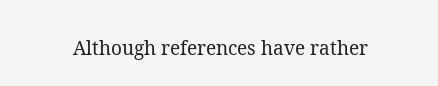Although references have rather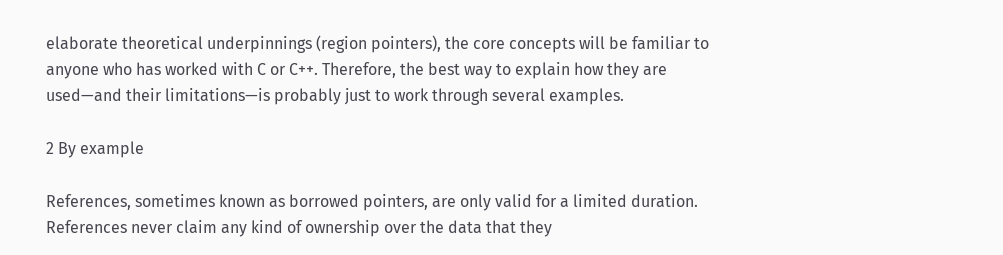elaborate theoretical underpinnings (region pointers), the core concepts will be familiar to anyone who has worked with C or C++. Therefore, the best way to explain how they are used—and their limitations—is probably just to work through several examples.

2 By example

References, sometimes known as borrowed pointers, are only valid for a limited duration. References never claim any kind of ownership over the data that they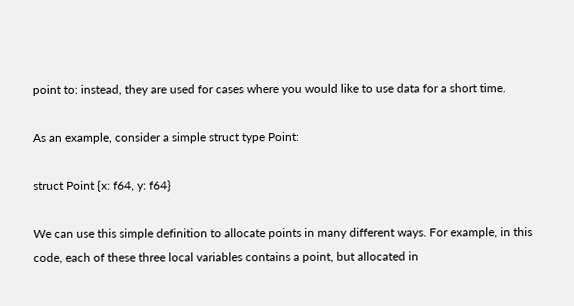point to: instead, they are used for cases where you would like to use data for a short time.

As an example, consider a simple struct type Point:

struct Point {x: f64, y: f64}

We can use this simple definition to allocate points in many different ways. For example, in this code, each of these three local variables contains a point, but allocated in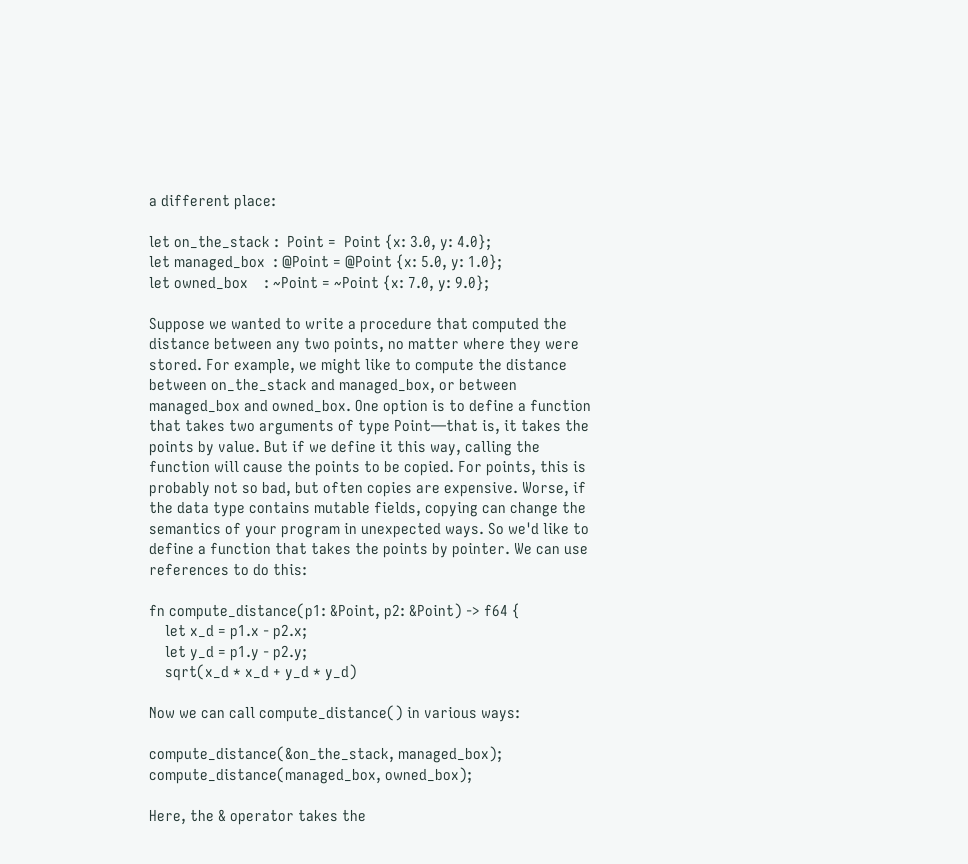a different place:

let on_the_stack :  Point =  Point {x: 3.0, y: 4.0};
let managed_box  : @Point = @Point {x: 5.0, y: 1.0};
let owned_box    : ~Point = ~Point {x: 7.0, y: 9.0};

Suppose we wanted to write a procedure that computed the distance between any two points, no matter where they were stored. For example, we might like to compute the distance between on_the_stack and managed_box, or between managed_box and owned_box. One option is to define a function that takes two arguments of type Point—that is, it takes the points by value. But if we define it this way, calling the function will cause the points to be copied. For points, this is probably not so bad, but often copies are expensive. Worse, if the data type contains mutable fields, copying can change the semantics of your program in unexpected ways. So we'd like to define a function that takes the points by pointer. We can use references to do this:

fn compute_distance(p1: &Point, p2: &Point) -> f64 {
    let x_d = p1.x - p2.x;
    let y_d = p1.y - p2.y;
    sqrt(x_d * x_d + y_d * y_d)

Now we can call compute_distance() in various ways:

compute_distance(&on_the_stack, managed_box);
compute_distance(managed_box, owned_box);

Here, the & operator takes the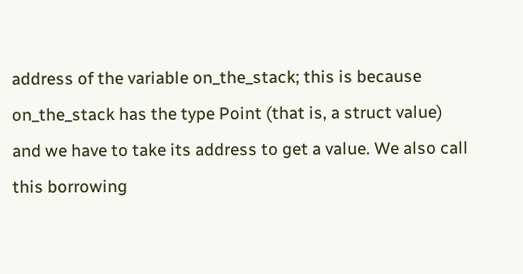address of the variable on_the_stack; this is because on_the_stack has the type Point (that is, a struct value) and we have to take its address to get a value. We also call this borrowing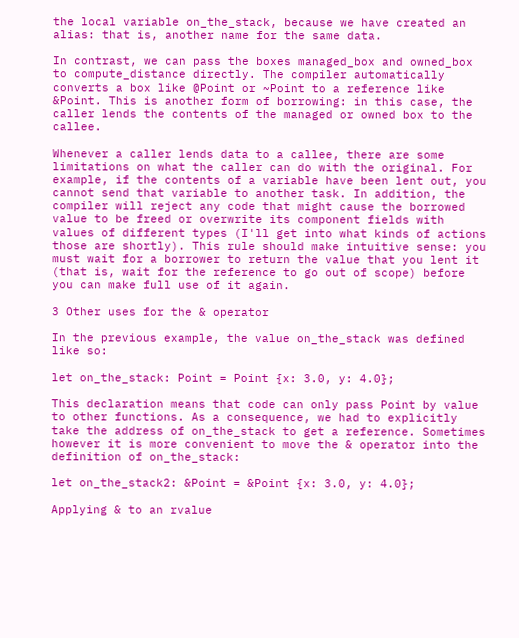the local variable on_the_stack, because we have created an alias: that is, another name for the same data.

In contrast, we can pass the boxes managed_box and owned_box to compute_distance directly. The compiler automatically converts a box like @Point or ~Point to a reference like &Point. This is another form of borrowing: in this case, the caller lends the contents of the managed or owned box to the callee.

Whenever a caller lends data to a callee, there are some limitations on what the caller can do with the original. For example, if the contents of a variable have been lent out, you cannot send that variable to another task. In addition, the compiler will reject any code that might cause the borrowed value to be freed or overwrite its component fields with values of different types (I'll get into what kinds of actions those are shortly). This rule should make intuitive sense: you must wait for a borrower to return the value that you lent it (that is, wait for the reference to go out of scope) before you can make full use of it again.

3 Other uses for the & operator

In the previous example, the value on_the_stack was defined like so:

let on_the_stack: Point = Point {x: 3.0, y: 4.0};

This declaration means that code can only pass Point by value to other functions. As a consequence, we had to explicitly take the address of on_the_stack to get a reference. Sometimes however it is more convenient to move the & operator into the definition of on_the_stack:

let on_the_stack2: &Point = &Point {x: 3.0, y: 4.0};

Applying & to an rvalue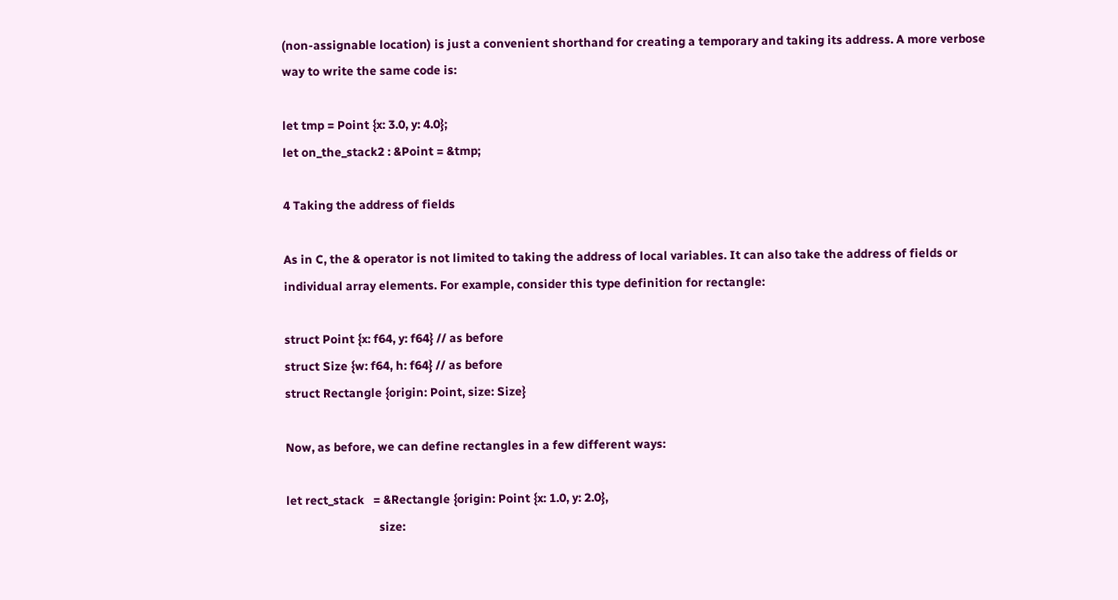(non-assignable location) is just a convenient shorthand for creating a temporary and taking its address. A more verbose way to write the same code is:

let tmp = Point {x: 3.0, y: 4.0};
let on_the_stack2 : &Point = &tmp;

4 Taking the address of fields

As in C, the & operator is not limited to taking the address of local variables. It can also take the address of fields or individual array elements. For example, consider this type definition for rectangle:

struct Point {x: f64, y: f64} // as before
struct Size {w: f64, h: f64} // as before
struct Rectangle {origin: Point, size: Size}

Now, as before, we can define rectangles in a few different ways:

let rect_stack   = &Rectangle {origin: Point {x: 1.0, y: 2.0},
                               size: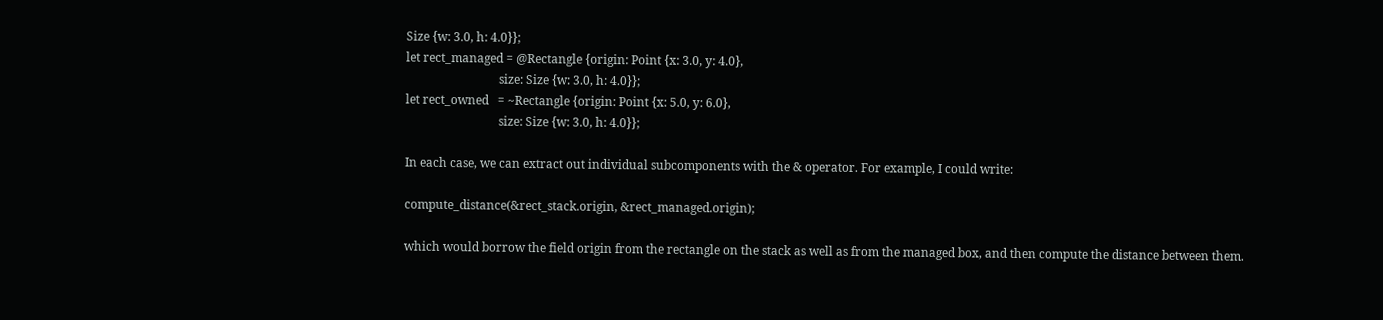Size {w: 3.0, h: 4.0}};
let rect_managed = @Rectangle {origin: Point {x: 3.0, y: 4.0},
                               size: Size {w: 3.0, h: 4.0}};
let rect_owned   = ~Rectangle {origin: Point {x: 5.0, y: 6.0},
                               size: Size {w: 3.0, h: 4.0}};

In each case, we can extract out individual subcomponents with the & operator. For example, I could write:

compute_distance(&rect_stack.origin, &rect_managed.origin);

which would borrow the field origin from the rectangle on the stack as well as from the managed box, and then compute the distance between them.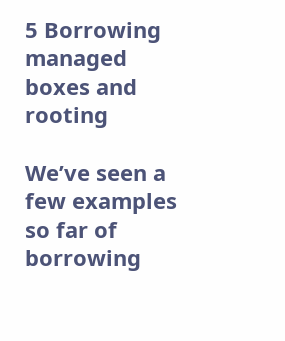5 Borrowing managed boxes and rooting

We’ve seen a few examples so far of borrowing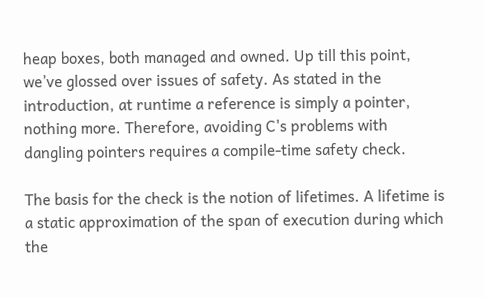heap boxes, both managed and owned. Up till this point, we’ve glossed over issues of safety. As stated in the introduction, at runtime a reference is simply a pointer, nothing more. Therefore, avoiding C's problems with dangling pointers requires a compile-time safety check.

The basis for the check is the notion of lifetimes. A lifetime is a static approximation of the span of execution during which the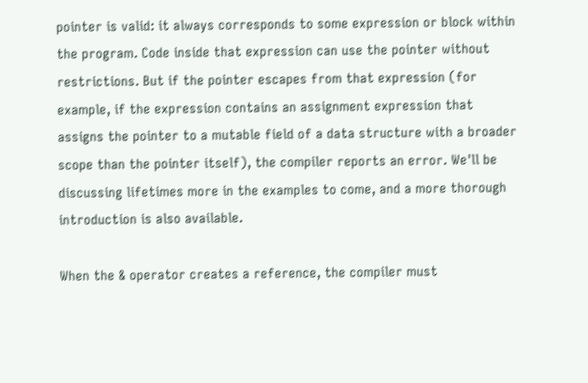pointer is valid: it always corresponds to some expression or block within the program. Code inside that expression can use the pointer without restrictions. But if the pointer escapes from that expression (for example, if the expression contains an assignment expression that assigns the pointer to a mutable field of a data structure with a broader scope than the pointer itself), the compiler reports an error. We'll be discussing lifetimes more in the examples to come, and a more thorough introduction is also available.

When the & operator creates a reference, the compiler must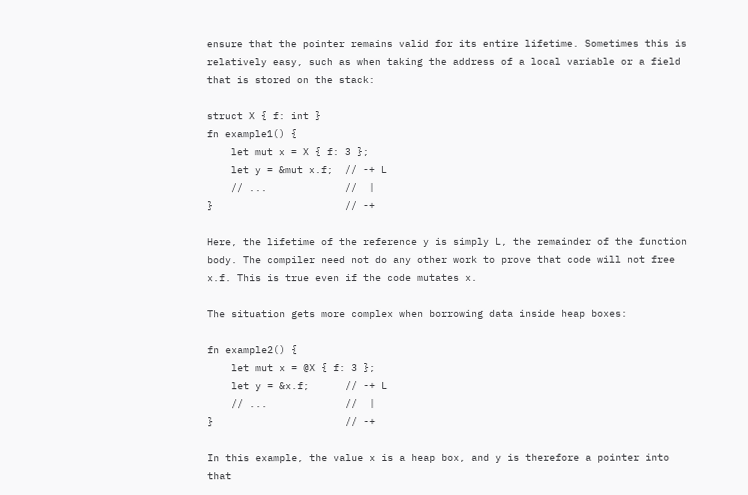ensure that the pointer remains valid for its entire lifetime. Sometimes this is relatively easy, such as when taking the address of a local variable or a field that is stored on the stack:

struct X { f: int }
fn example1() {
    let mut x = X { f: 3 };
    let y = &mut x.f;  // -+ L
    // ...             //  |
}                      // -+

Here, the lifetime of the reference y is simply L, the remainder of the function body. The compiler need not do any other work to prove that code will not free x.f. This is true even if the code mutates x.

The situation gets more complex when borrowing data inside heap boxes:

fn example2() {
    let mut x = @X { f: 3 };
    let y = &x.f;      // -+ L
    // ...             //  |
}                      // -+

In this example, the value x is a heap box, and y is therefore a pointer into that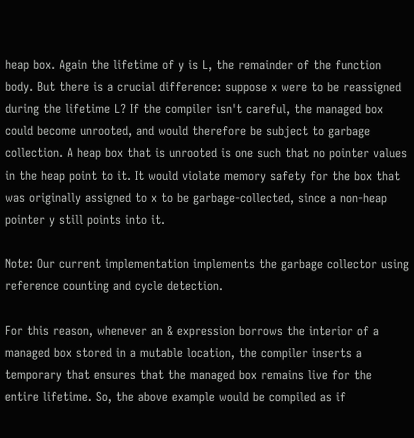heap box. Again the lifetime of y is L, the remainder of the function body. But there is a crucial difference: suppose x were to be reassigned during the lifetime L? If the compiler isn't careful, the managed box could become unrooted, and would therefore be subject to garbage collection. A heap box that is unrooted is one such that no pointer values in the heap point to it. It would violate memory safety for the box that was originally assigned to x to be garbage-collected, since a non-heap pointer y still points into it.

Note: Our current implementation implements the garbage collector using reference counting and cycle detection.

For this reason, whenever an & expression borrows the interior of a managed box stored in a mutable location, the compiler inserts a temporary that ensures that the managed box remains live for the entire lifetime. So, the above example would be compiled as if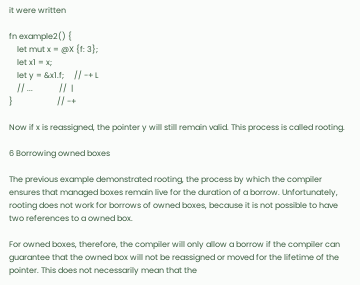it were written

fn example2() {
    let mut x = @X {f: 3};
    let x1 = x;
    let y = &x1.f;     // -+ L
    // ...             //  |
}                      // -+

Now if x is reassigned, the pointer y will still remain valid. This process is called rooting.

6 Borrowing owned boxes

The previous example demonstrated rooting, the process by which the compiler ensures that managed boxes remain live for the duration of a borrow. Unfortunately, rooting does not work for borrows of owned boxes, because it is not possible to have two references to a owned box.

For owned boxes, therefore, the compiler will only allow a borrow if the compiler can guarantee that the owned box will not be reassigned or moved for the lifetime of the pointer. This does not necessarily mean that the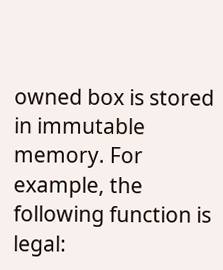owned box is stored in immutable memory. For example, the following function is legal: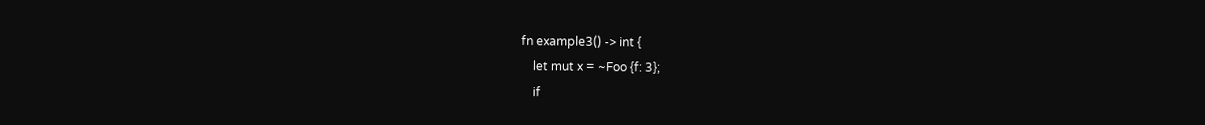fn example3() -> int {
    let mut x = ~Foo {f: 3};
    if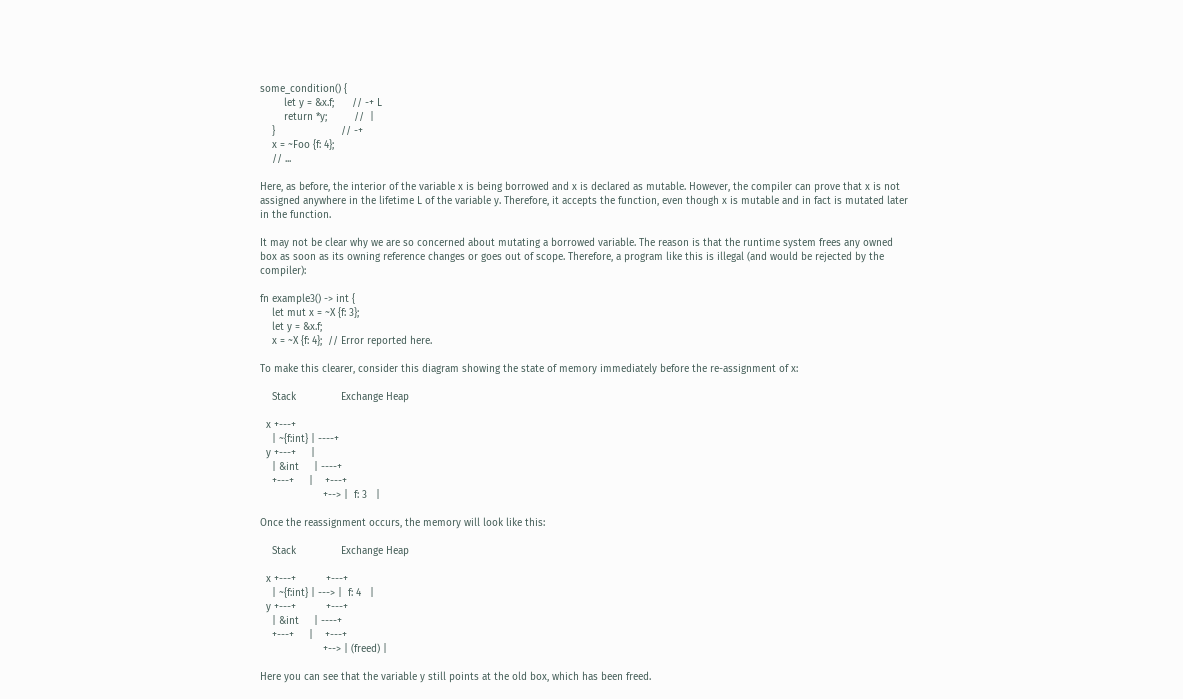some_condition() {
        let y = &x.f;      // -+ L
        return *y;         //  |
    }                      // -+
    x = ~Foo {f: 4};
    // ...

Here, as before, the interior of the variable x is being borrowed and x is declared as mutable. However, the compiler can prove that x is not assigned anywhere in the lifetime L of the variable y. Therefore, it accepts the function, even though x is mutable and in fact is mutated later in the function.

It may not be clear why we are so concerned about mutating a borrowed variable. The reason is that the runtime system frees any owned box as soon as its owning reference changes or goes out of scope. Therefore, a program like this is illegal (and would be rejected by the compiler):

fn example3() -> int {
    let mut x = ~X {f: 3};
    let y = &x.f;
    x = ~X {f: 4};  // Error reported here.

To make this clearer, consider this diagram showing the state of memory immediately before the re-assignment of x:

    Stack               Exchange Heap

  x +---+
    | ~{f:int} | ----+
  y +---+     |
    | &int     | ----+
    +---+     |    +---+
                     +--> |  f: 3   |

Once the reassignment occurs, the memory will look like this:

    Stack               Exchange Heap

  x +---+          +---+
    | ~{f:int} | ---> |  f: 4   |
  y +---+          +---+
    | &int     | ----+
    +---+     |    +---+
                     +--> | (freed) |

Here you can see that the variable y still points at the old box, which has been freed.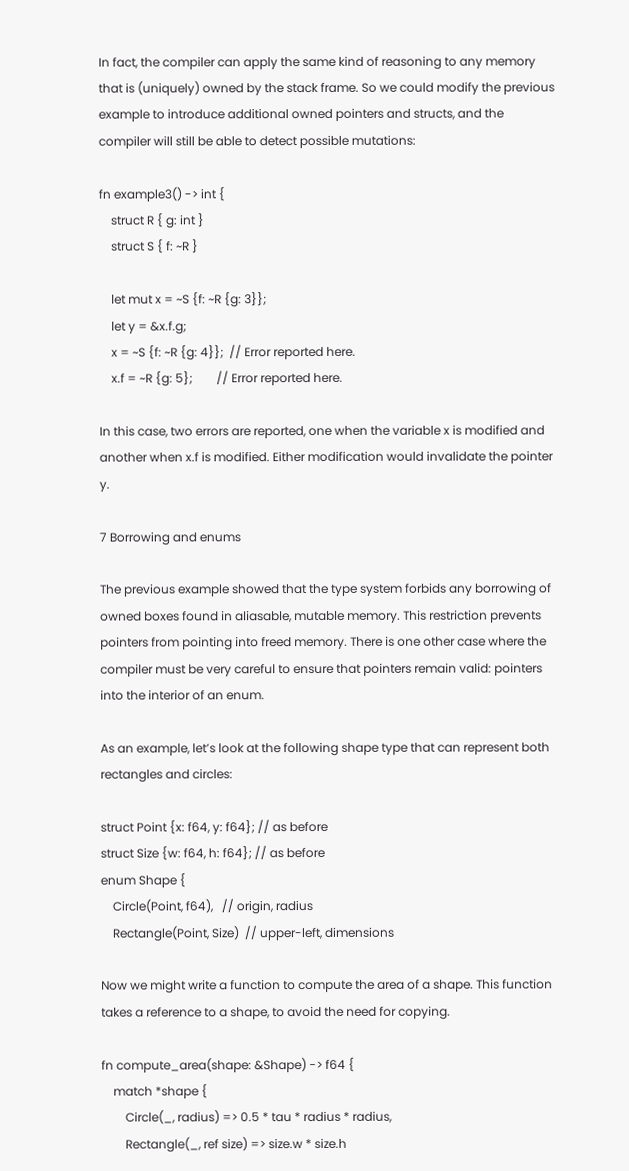In fact, the compiler can apply the same kind of reasoning to any memory that is (uniquely) owned by the stack frame. So we could modify the previous example to introduce additional owned pointers and structs, and the compiler will still be able to detect possible mutations:

fn example3() -> int {
    struct R { g: int }
    struct S { f: ~R }

    let mut x = ~S {f: ~R {g: 3}};
    let y = &x.f.g;
    x = ~S {f: ~R {g: 4}};  // Error reported here.
    x.f = ~R {g: 5};        // Error reported here.

In this case, two errors are reported, one when the variable x is modified and another when x.f is modified. Either modification would invalidate the pointer y.

7 Borrowing and enums

The previous example showed that the type system forbids any borrowing of owned boxes found in aliasable, mutable memory. This restriction prevents pointers from pointing into freed memory. There is one other case where the compiler must be very careful to ensure that pointers remain valid: pointers into the interior of an enum.

As an example, let’s look at the following shape type that can represent both rectangles and circles:

struct Point {x: f64, y: f64}; // as before
struct Size {w: f64, h: f64}; // as before
enum Shape {
    Circle(Point, f64),   // origin, radius
    Rectangle(Point, Size)  // upper-left, dimensions

Now we might write a function to compute the area of a shape. This function takes a reference to a shape, to avoid the need for copying.

fn compute_area(shape: &Shape) -> f64 {
    match *shape {
        Circle(_, radius) => 0.5 * tau * radius * radius,
        Rectangle(_, ref size) => size.w * size.h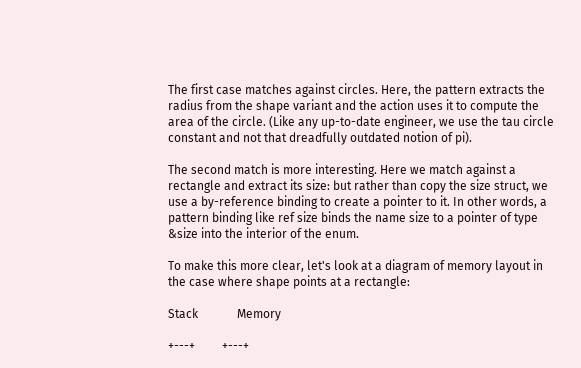The first case matches against circles. Here, the pattern extracts the radius from the shape variant and the action uses it to compute the area of the circle. (Like any up-to-date engineer, we use the tau circle constant and not that dreadfully outdated notion of pi).

The second match is more interesting. Here we match against a rectangle and extract its size: but rather than copy the size struct, we use a by-reference binding to create a pointer to it. In other words, a pattern binding like ref size binds the name size to a pointer of type &size into the interior of the enum.

To make this more clear, let's look at a diagram of memory layout in the case where shape points at a rectangle:

Stack             Memory

+---+         +---+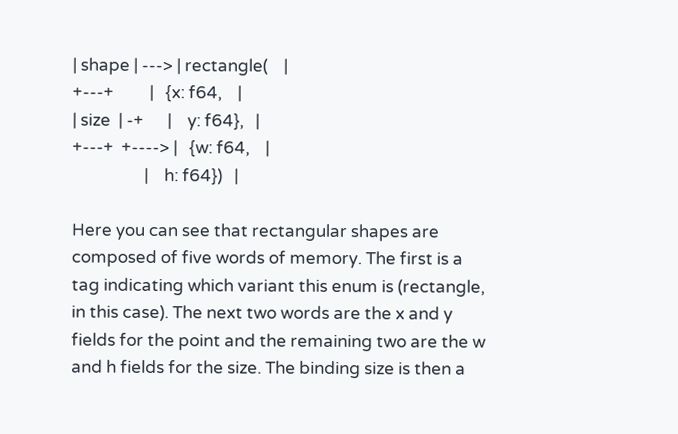| shape | ---> | rectangle(    |
+---+         |   {x: f64,    |
| size  | -+      |    y: f64},   |
+---+  +----> |   {w: f64,    |
                  |    h: f64})   |

Here you can see that rectangular shapes are composed of five words of memory. The first is a tag indicating which variant this enum is (rectangle, in this case). The next two words are the x and y fields for the point and the remaining two are the w and h fields for the size. The binding size is then a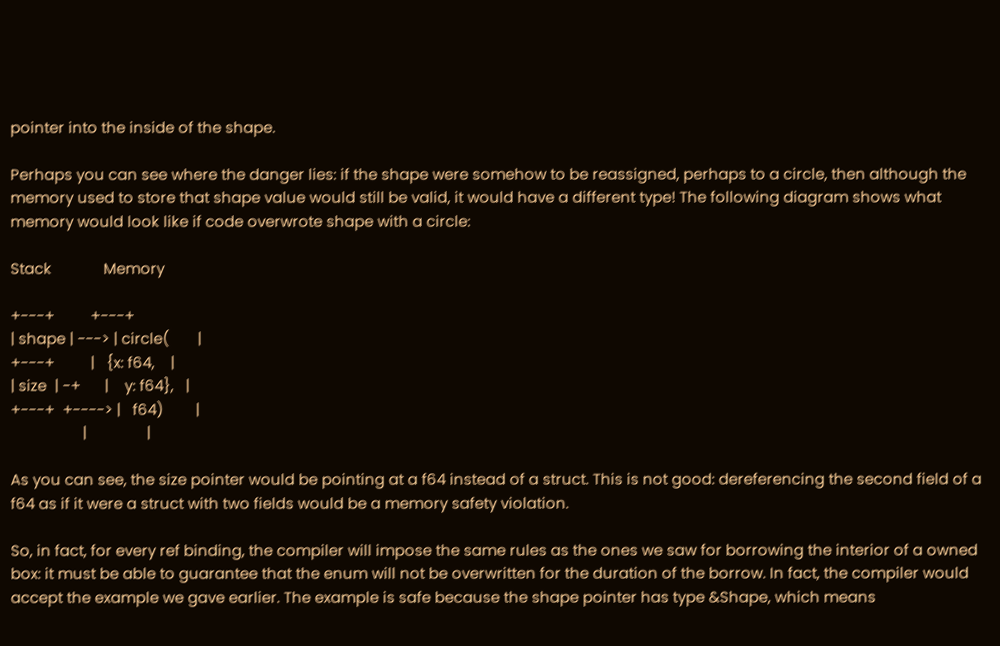pointer into the inside of the shape.

Perhaps you can see where the danger lies: if the shape were somehow to be reassigned, perhaps to a circle, then although the memory used to store that shape value would still be valid, it would have a different type! The following diagram shows what memory would look like if code overwrote shape with a circle:

Stack             Memory

+---+         +---+
| shape | ---> | circle(       |
+---+         |   {x: f64,    |
| size  | -+      |    y: f64},   |
+---+  +----> |   f64)        |
                  |               |

As you can see, the size pointer would be pointing at a f64 instead of a struct. This is not good: dereferencing the second field of a f64 as if it were a struct with two fields would be a memory safety violation.

So, in fact, for every ref binding, the compiler will impose the same rules as the ones we saw for borrowing the interior of a owned box: it must be able to guarantee that the enum will not be overwritten for the duration of the borrow. In fact, the compiler would accept the example we gave earlier. The example is safe because the shape pointer has type &Shape, which means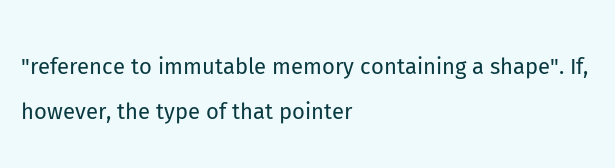"reference to immutable memory containing a shape". If, however, the type of that pointer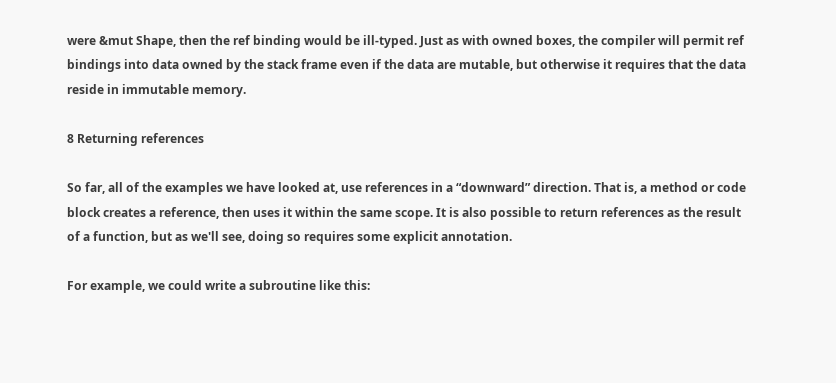were &mut Shape, then the ref binding would be ill-typed. Just as with owned boxes, the compiler will permit ref bindings into data owned by the stack frame even if the data are mutable, but otherwise it requires that the data reside in immutable memory.

8 Returning references

So far, all of the examples we have looked at, use references in a “downward” direction. That is, a method or code block creates a reference, then uses it within the same scope. It is also possible to return references as the result of a function, but as we'll see, doing so requires some explicit annotation.

For example, we could write a subroutine like this: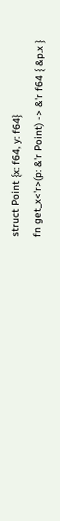struct Point {x: f64, y: f64}
fn get_x<'r>(p: &'r Point) -> &'r f64 { &p.x }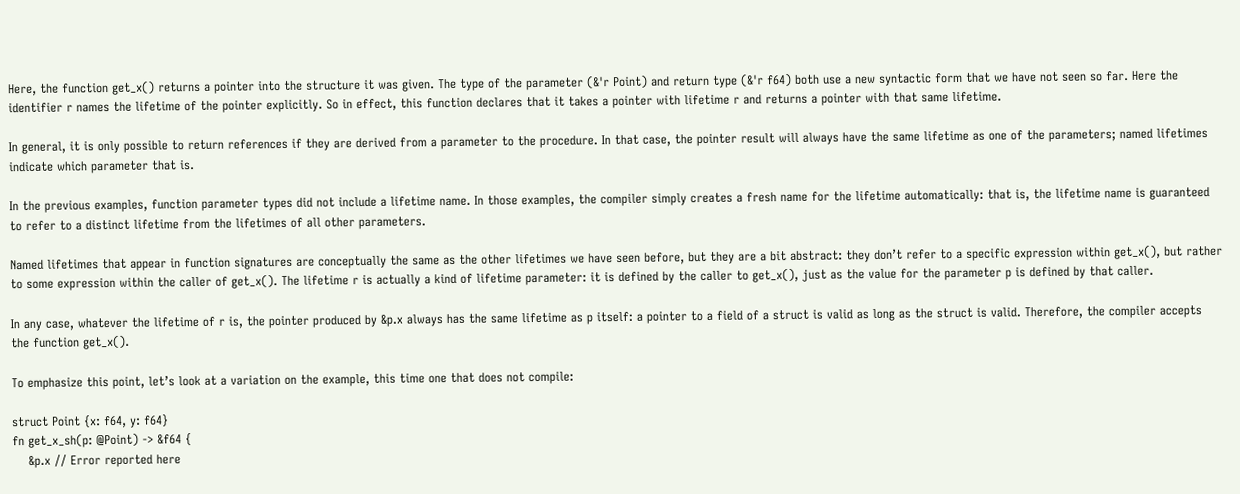Here, the function get_x() returns a pointer into the structure it was given. The type of the parameter (&'r Point) and return type (&'r f64) both use a new syntactic form that we have not seen so far. Here the identifier r names the lifetime of the pointer explicitly. So in effect, this function declares that it takes a pointer with lifetime r and returns a pointer with that same lifetime.

In general, it is only possible to return references if they are derived from a parameter to the procedure. In that case, the pointer result will always have the same lifetime as one of the parameters; named lifetimes indicate which parameter that is.

In the previous examples, function parameter types did not include a lifetime name. In those examples, the compiler simply creates a fresh name for the lifetime automatically: that is, the lifetime name is guaranteed to refer to a distinct lifetime from the lifetimes of all other parameters.

Named lifetimes that appear in function signatures are conceptually the same as the other lifetimes we have seen before, but they are a bit abstract: they don’t refer to a specific expression within get_x(), but rather to some expression within the caller of get_x(). The lifetime r is actually a kind of lifetime parameter: it is defined by the caller to get_x(), just as the value for the parameter p is defined by that caller.

In any case, whatever the lifetime of r is, the pointer produced by &p.x always has the same lifetime as p itself: a pointer to a field of a struct is valid as long as the struct is valid. Therefore, the compiler accepts the function get_x().

To emphasize this point, let’s look at a variation on the example, this time one that does not compile:

struct Point {x: f64, y: f64}
fn get_x_sh(p: @Point) -> &f64 {
    &p.x // Error reported here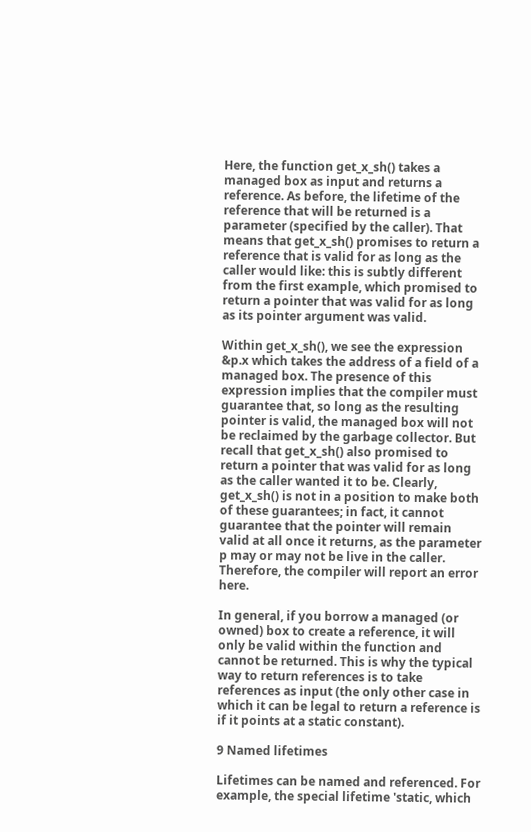Here, the function get_x_sh() takes a managed box as input and returns a reference. As before, the lifetime of the reference that will be returned is a parameter (specified by the caller). That means that get_x_sh() promises to return a reference that is valid for as long as the caller would like: this is subtly different from the first example, which promised to return a pointer that was valid for as long as its pointer argument was valid.

Within get_x_sh(), we see the expression &p.x which takes the address of a field of a managed box. The presence of this expression implies that the compiler must guarantee that, so long as the resulting pointer is valid, the managed box will not be reclaimed by the garbage collector. But recall that get_x_sh() also promised to return a pointer that was valid for as long as the caller wanted it to be. Clearly, get_x_sh() is not in a position to make both of these guarantees; in fact, it cannot guarantee that the pointer will remain valid at all once it returns, as the parameter p may or may not be live in the caller. Therefore, the compiler will report an error here.

In general, if you borrow a managed (or owned) box to create a reference, it will only be valid within the function and cannot be returned. This is why the typical way to return references is to take references as input (the only other case in which it can be legal to return a reference is if it points at a static constant).

9 Named lifetimes

Lifetimes can be named and referenced. For example, the special lifetime 'static, which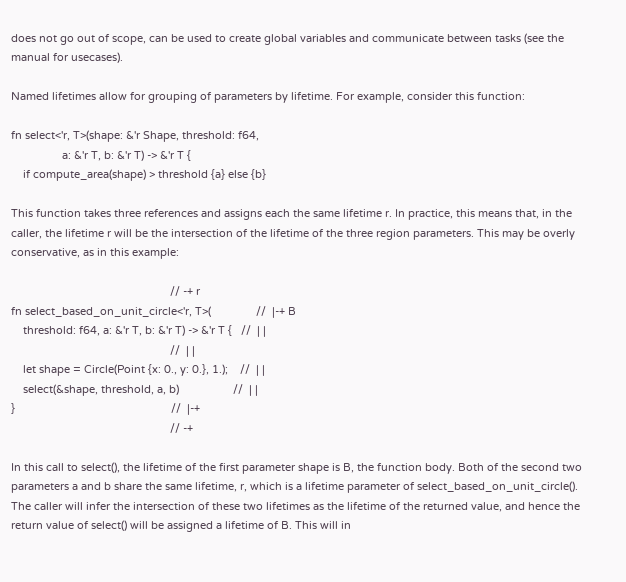does not go out of scope, can be used to create global variables and communicate between tasks (see the manual for usecases).

Named lifetimes allow for grouping of parameters by lifetime. For example, consider this function:

fn select<'r, T>(shape: &'r Shape, threshold: f64,
                 a: &'r T, b: &'r T) -> &'r T {
    if compute_area(shape) > threshold {a} else {b}

This function takes three references and assigns each the same lifetime r. In practice, this means that, in the caller, the lifetime r will be the intersection of the lifetime of the three region parameters. This may be overly conservative, as in this example:

                                                     // -+ r
fn select_based_on_unit_circle<'r, T>(               //  |-+ B
    threshold: f64, a: &'r T, b: &'r T) -> &'r T {   //  | |
                                                     //  | |
    let shape = Circle(Point {x: 0., y: 0.}, 1.);    //  | |
    select(&shape, threshold, a, b)                  //  | |
}                                                    //  |-+
                                                     // -+

In this call to select(), the lifetime of the first parameter shape is B, the function body. Both of the second two parameters a and b share the same lifetime, r, which is a lifetime parameter of select_based_on_unit_circle(). The caller will infer the intersection of these two lifetimes as the lifetime of the returned value, and hence the return value of select() will be assigned a lifetime of B. This will in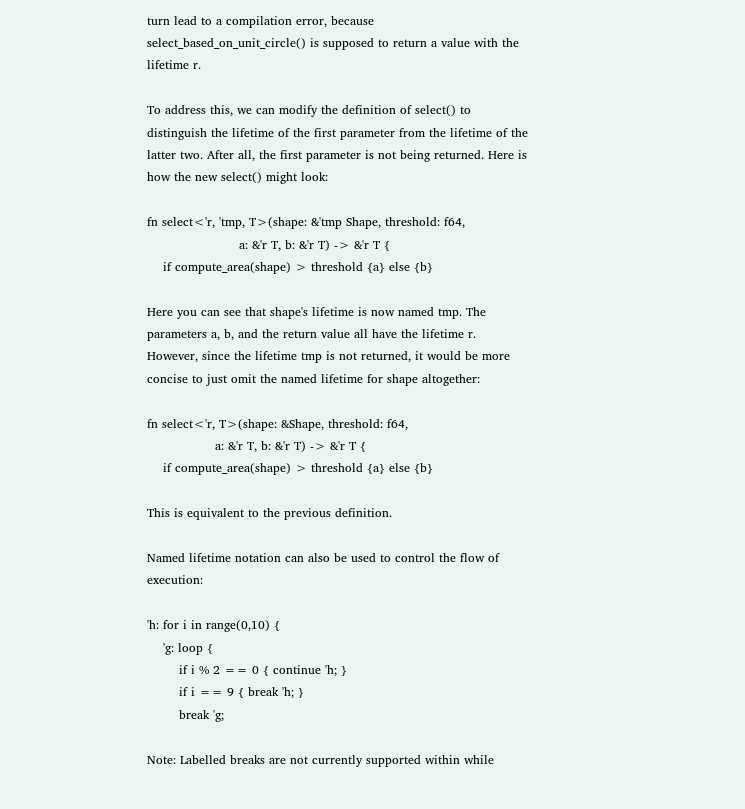turn lead to a compilation error, because select_based_on_unit_circle() is supposed to return a value with the lifetime r.

To address this, we can modify the definition of select() to distinguish the lifetime of the first parameter from the lifetime of the latter two. After all, the first parameter is not being returned. Here is how the new select() might look:

fn select<'r, 'tmp, T>(shape: &'tmp Shape, threshold: f64,
                       a: &'r T, b: &'r T) -> &'r T {
    if compute_area(shape) > threshold {a} else {b}

Here you can see that shape's lifetime is now named tmp. The parameters a, b, and the return value all have the lifetime r. However, since the lifetime tmp is not returned, it would be more concise to just omit the named lifetime for shape altogether:

fn select<'r, T>(shape: &Shape, threshold: f64,
                 a: &'r T, b: &'r T) -> &'r T {
    if compute_area(shape) > threshold {a} else {b}

This is equivalent to the previous definition.

Named lifetime notation can also be used to control the flow of execution:

'h: for i in range(0,10) {
    'g: loop {
        if i % 2 == 0 { continue 'h; }
        if i == 9 { break 'h; }
        break 'g;

Note: Labelled breaks are not currently supported within while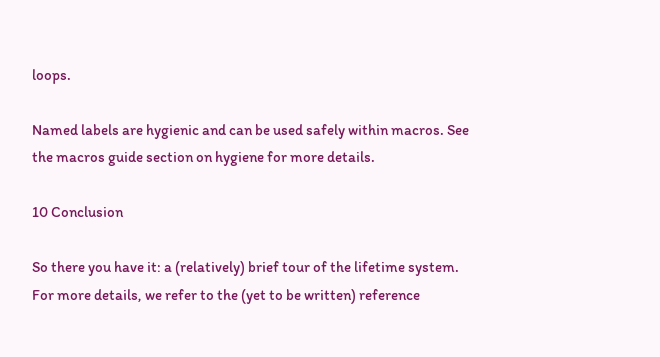loops.

Named labels are hygienic and can be used safely within macros. See the macros guide section on hygiene for more details.

10 Conclusion

So there you have it: a (relatively) brief tour of the lifetime system. For more details, we refer to the (yet to be written) reference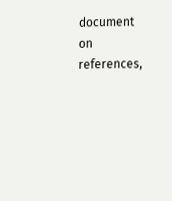document on references,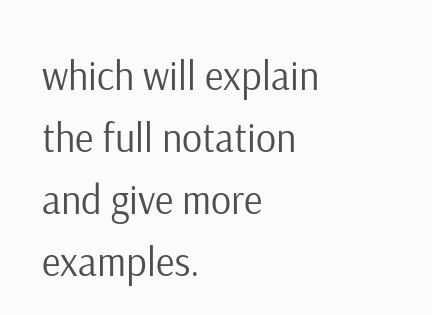which will explain the full notation and give more examples.